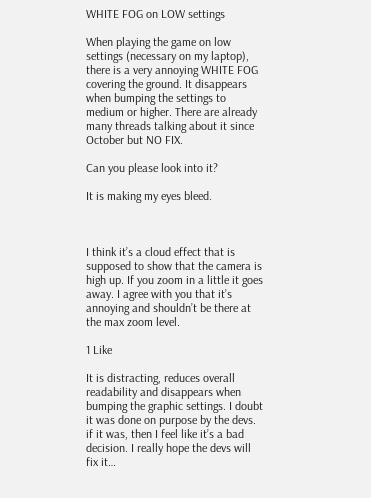WHITE FOG on LOW settings

When playing the game on low settings (necessary on my laptop), there is a very annoying WHITE FOG covering the ground. It disappears when bumping the settings to medium or higher. There are already many threads talking about it since October but NO FIX.

Can you please look into it?

It is making my eyes bleed.



I think it’s a cloud effect that is supposed to show that the camera is high up. If you zoom in a little it goes away. I agree with you that it’s annoying and shouldn’t be there at the max zoom level.

1 Like

It is distracting, reduces overall readability and disappears when bumping the graphic settings. I doubt it was done on purpose by the devs. if it was, then I feel like it’s a bad decision. I really hope the devs will fix it…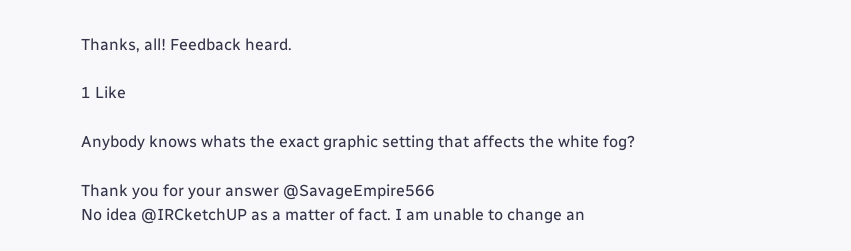Thanks, all! Feedback heard.

1 Like

Anybody knows whats the exact graphic setting that affects the white fog?

Thank you for your answer @SavageEmpire566
No idea @IRCketchUP as a matter of fact. I am unable to change an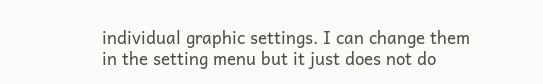individual graphic settings. I can change them in the setting menu but it just does not do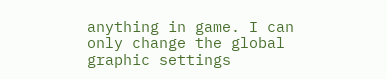anything in game. I can only change the global graphic settings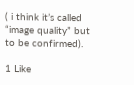( i think it’s called “image quality” but to be confirmed).

1 Like